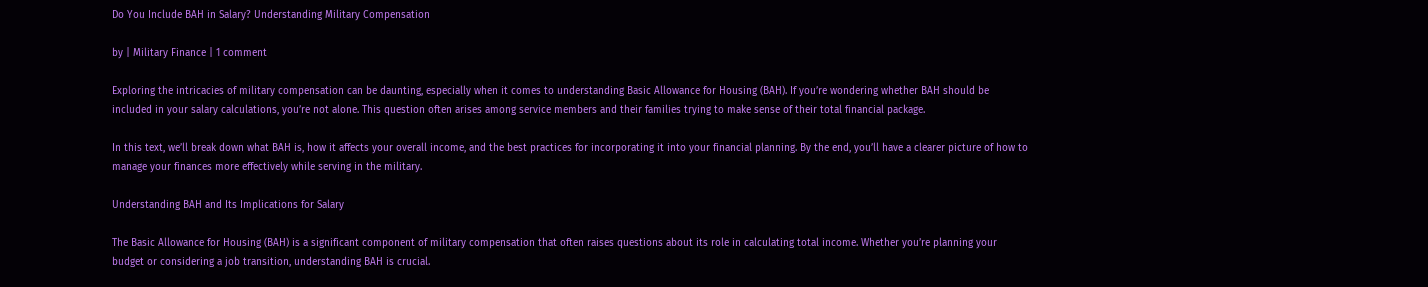Do You Include BAH in Salary? Understanding Military Compensation

by | Military Finance | 1 comment

Exploring the intricacies of military compensation can be daunting, especially when it comes to understanding Basic Allowance for Housing (BAH). If you’re wondering whether BAH should be included in your salary calculations, you’re not alone. This question often arises among service members and their families trying to make sense of their total financial package.

In this text, we’ll break down what BAH is, how it affects your overall income, and the best practices for incorporating it into your financial planning. By the end, you’ll have a clearer picture of how to manage your finances more effectively while serving in the military.

Understanding BAH and Its Implications for Salary

The Basic Allowance for Housing (BAH) is a significant component of military compensation that often raises questions about its role in calculating total income. Whether you’re planning your budget or considering a job transition, understanding BAH is crucial.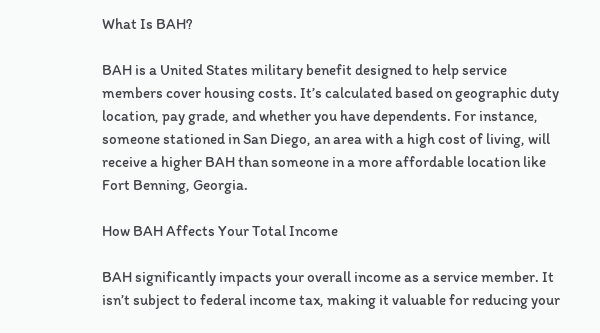What Is BAH?

BAH is a United States military benefit designed to help service members cover housing costs. It’s calculated based on geographic duty location, pay grade, and whether you have dependents. For instance, someone stationed in San Diego, an area with a high cost of living, will receive a higher BAH than someone in a more affordable location like Fort Benning, Georgia.

How BAH Affects Your Total Income

BAH significantly impacts your overall income as a service member. It isn’t subject to federal income tax, making it valuable for reducing your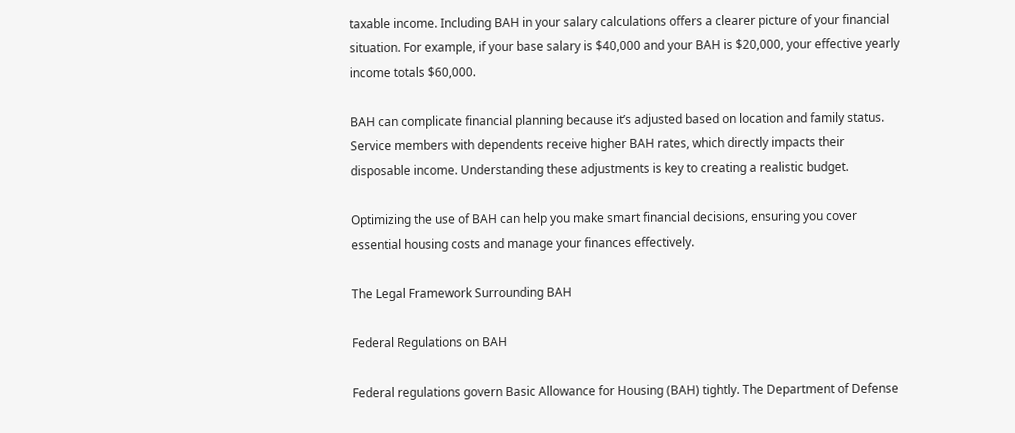taxable income. Including BAH in your salary calculations offers a clearer picture of your financial situation. For example, if your base salary is $40,000 and your BAH is $20,000, your effective yearly income totals $60,000.

BAH can complicate financial planning because it’s adjusted based on location and family status. Service members with dependents receive higher BAH rates, which directly impacts their disposable income. Understanding these adjustments is key to creating a realistic budget.

Optimizing the use of BAH can help you make smart financial decisions, ensuring you cover essential housing costs and manage your finances effectively.

The Legal Framework Surrounding BAH

Federal Regulations on BAH

Federal regulations govern Basic Allowance for Housing (BAH) tightly. The Department of Defense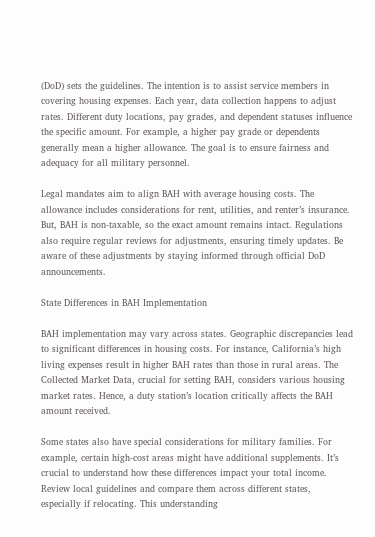(DoD) sets the guidelines. The intention is to assist service members in covering housing expenses. Each year, data collection happens to adjust rates. Different duty locations, pay grades, and dependent statuses influence the specific amount. For example, a higher pay grade or dependents generally mean a higher allowance. The goal is to ensure fairness and adequacy for all military personnel.

Legal mandates aim to align BAH with average housing costs. The allowance includes considerations for rent, utilities, and renter’s insurance. But, BAH is non-taxable, so the exact amount remains intact. Regulations also require regular reviews for adjustments, ensuring timely updates. Be aware of these adjustments by staying informed through official DoD announcements.

State Differences in BAH Implementation

BAH implementation may vary across states. Geographic discrepancies lead to significant differences in housing costs. For instance, California’s high living expenses result in higher BAH rates than those in rural areas. The Collected Market Data, crucial for setting BAH, considers various housing market rates. Hence, a duty station’s location critically affects the BAH amount received.

Some states also have special considerations for military families. For example, certain high-cost areas might have additional supplements. It’s crucial to understand how these differences impact your total income. Review local guidelines and compare them across different states, especially if relocating. This understanding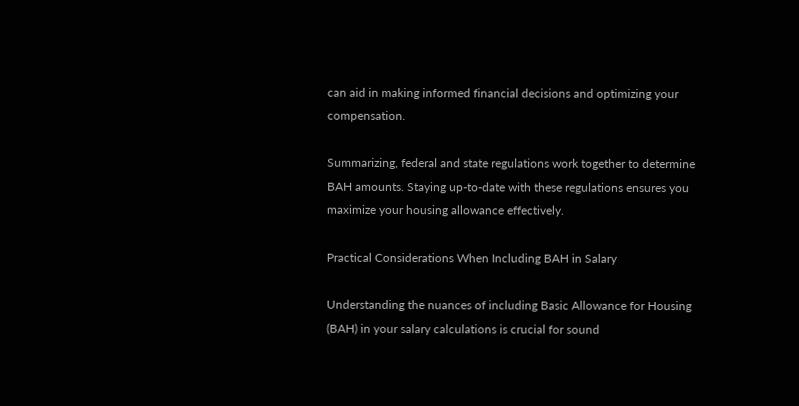can aid in making informed financial decisions and optimizing your compensation.

Summarizing, federal and state regulations work together to determine BAH amounts. Staying up-to-date with these regulations ensures you maximize your housing allowance effectively.

Practical Considerations When Including BAH in Salary

Understanding the nuances of including Basic Allowance for Housing (BAH) in your salary calculations is crucial for sound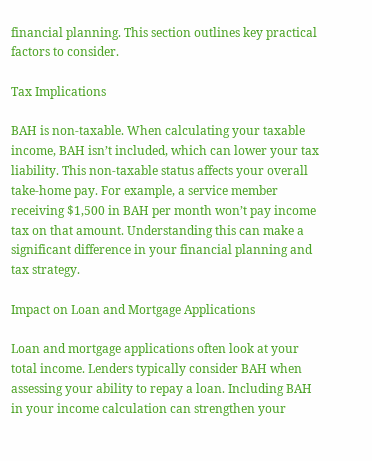financial planning. This section outlines key practical factors to consider.

Tax Implications

BAH is non-taxable. When calculating your taxable income, BAH isn’t included, which can lower your tax liability. This non-taxable status affects your overall take-home pay. For example, a service member receiving $1,500 in BAH per month won’t pay income tax on that amount. Understanding this can make a significant difference in your financial planning and tax strategy.

Impact on Loan and Mortgage Applications

Loan and mortgage applications often look at your total income. Lenders typically consider BAH when assessing your ability to repay a loan. Including BAH in your income calculation can strengthen your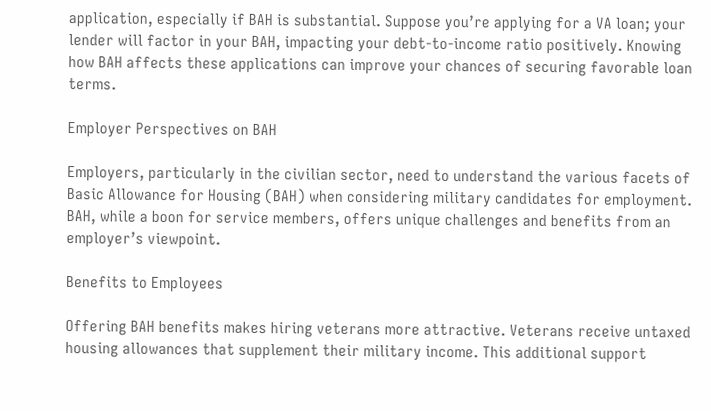application, especially if BAH is substantial. Suppose you’re applying for a VA loan; your lender will factor in your BAH, impacting your debt-to-income ratio positively. Knowing how BAH affects these applications can improve your chances of securing favorable loan terms.

Employer Perspectives on BAH

Employers, particularly in the civilian sector, need to understand the various facets of Basic Allowance for Housing (BAH) when considering military candidates for employment. BAH, while a boon for service members, offers unique challenges and benefits from an employer’s viewpoint.

Benefits to Employees

Offering BAH benefits makes hiring veterans more attractive. Veterans receive untaxed housing allowances that supplement their military income. This additional support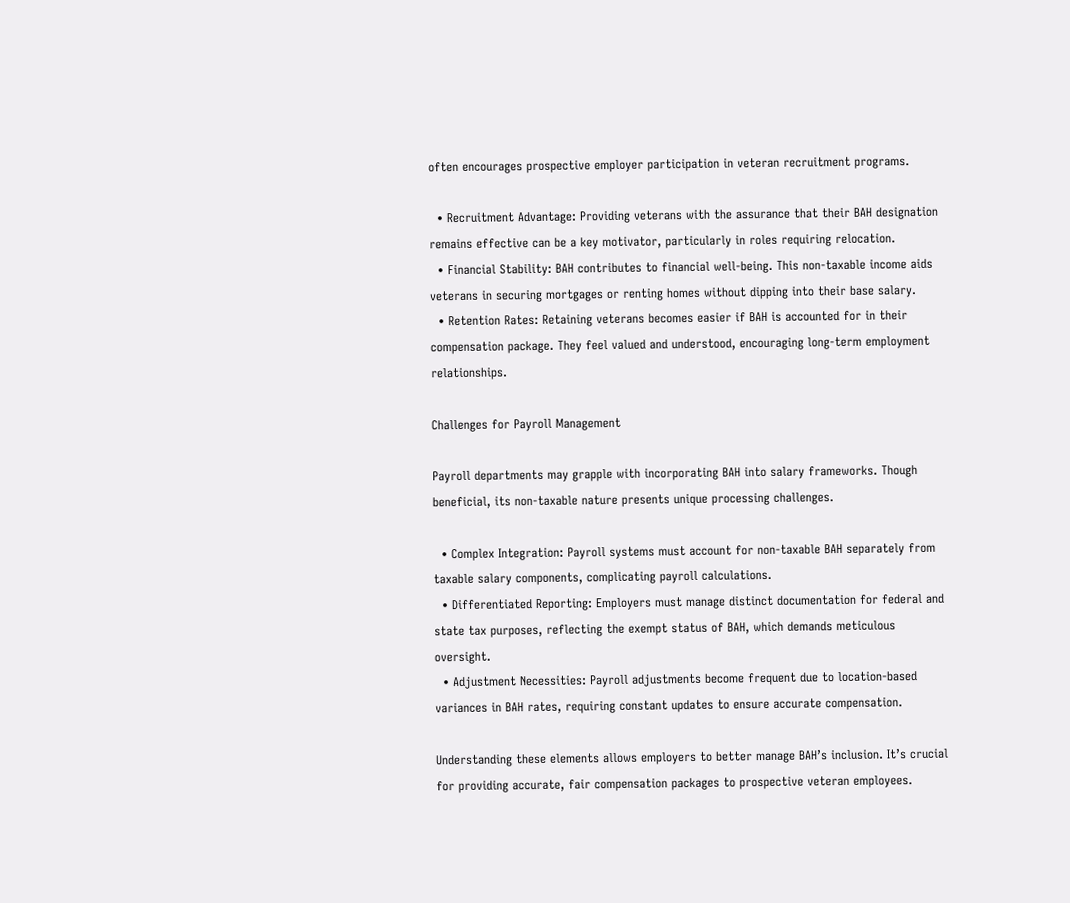often encourages prospective employer participation in veteran recruitment programs.

  • Recruitment Advantage: Providing veterans with the assurance that their BAH designation remains effective can be a key motivator, particularly in roles requiring relocation.
  • Financial Stability: BAH contributes to financial well-being. This non-taxable income aids veterans in securing mortgages or renting homes without dipping into their base salary.
  • Retention Rates: Retaining veterans becomes easier if BAH is accounted for in their compensation package. They feel valued and understood, encouraging long-term employment relationships.

Challenges for Payroll Management

Payroll departments may grapple with incorporating BAH into salary frameworks. Though beneficial, its non-taxable nature presents unique processing challenges.

  • Complex Integration: Payroll systems must account for non-taxable BAH separately from taxable salary components, complicating payroll calculations.
  • Differentiated Reporting: Employers must manage distinct documentation for federal and state tax purposes, reflecting the exempt status of BAH, which demands meticulous oversight.
  • Adjustment Necessities: Payroll adjustments become frequent due to location-based variances in BAH rates, requiring constant updates to ensure accurate compensation.

Understanding these elements allows employers to better manage BAH’s inclusion. It’s crucial for providing accurate, fair compensation packages to prospective veteran employees.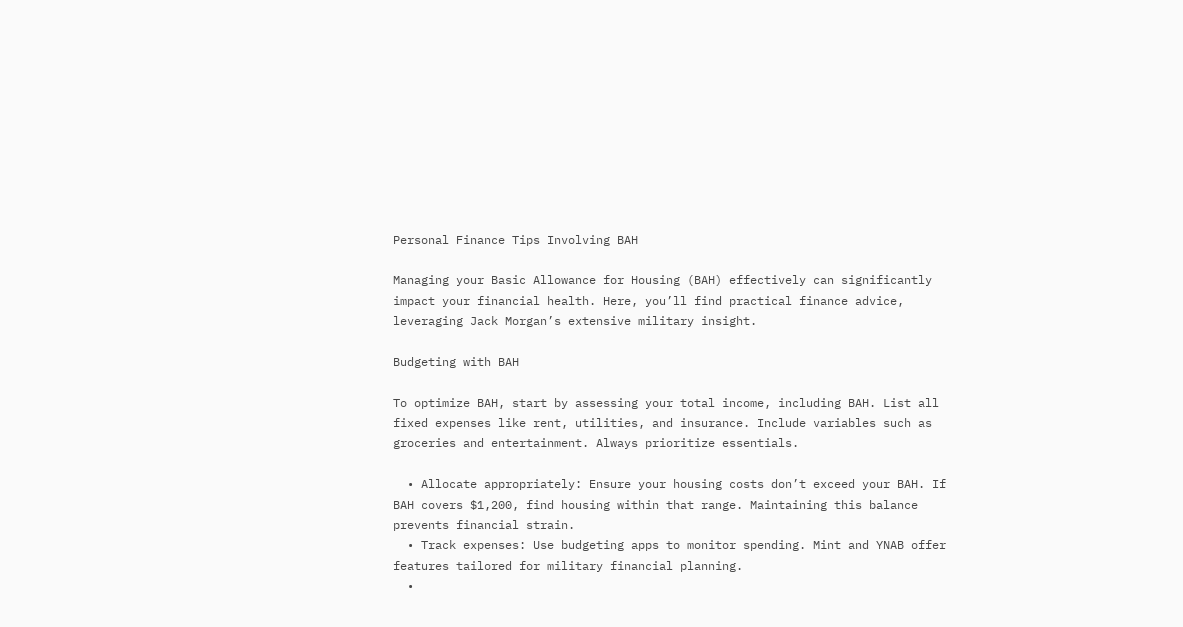Personal Finance Tips Involving BAH

Managing your Basic Allowance for Housing (BAH) effectively can significantly impact your financial health. Here, you’ll find practical finance advice, leveraging Jack Morgan’s extensive military insight.

Budgeting with BAH

To optimize BAH, start by assessing your total income, including BAH. List all fixed expenses like rent, utilities, and insurance. Include variables such as groceries and entertainment. Always prioritize essentials.

  • Allocate appropriately: Ensure your housing costs don’t exceed your BAH. If BAH covers $1,200, find housing within that range. Maintaining this balance prevents financial strain.
  • Track expenses: Use budgeting apps to monitor spending. Mint and YNAB offer features tailored for military financial planning.
  •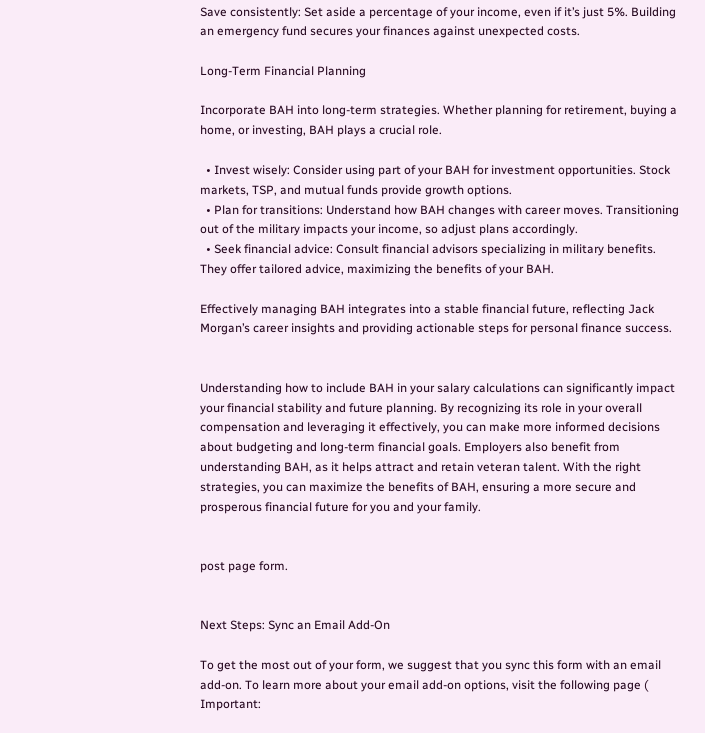Save consistently: Set aside a percentage of your income, even if it’s just 5%. Building an emergency fund secures your finances against unexpected costs.

Long-Term Financial Planning

Incorporate BAH into long-term strategies. Whether planning for retirement, buying a home, or investing, BAH plays a crucial role.

  • Invest wisely: Consider using part of your BAH for investment opportunities. Stock markets, TSP, and mutual funds provide growth options.
  • Plan for transitions: Understand how BAH changes with career moves. Transitioning out of the military impacts your income, so adjust plans accordingly.
  • Seek financial advice: Consult financial advisors specializing in military benefits. They offer tailored advice, maximizing the benefits of your BAH.

Effectively managing BAH integrates into a stable financial future, reflecting Jack Morgan’s career insights and providing actionable steps for personal finance success.


Understanding how to include BAH in your salary calculations can significantly impact your financial stability and future planning. By recognizing its role in your overall compensation and leveraging it effectively, you can make more informed decisions about budgeting and long-term financial goals. Employers also benefit from understanding BAH, as it helps attract and retain veteran talent. With the right strategies, you can maximize the benefits of BAH, ensuring a more secure and prosperous financial future for you and your family.


post page form.


Next Steps: Sync an Email Add-On

To get the most out of your form, we suggest that you sync this form with an email add-on. To learn more about your email add-on options, visit the following page ( Important: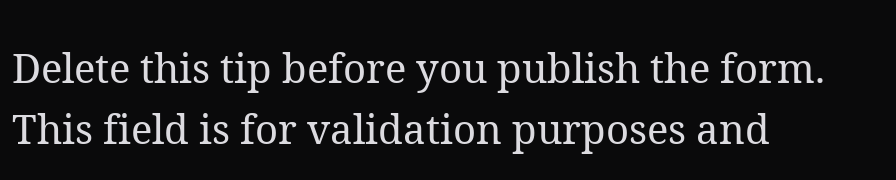Delete this tip before you publish the form.
This field is for validation purposes and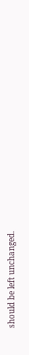should be left unchanged.